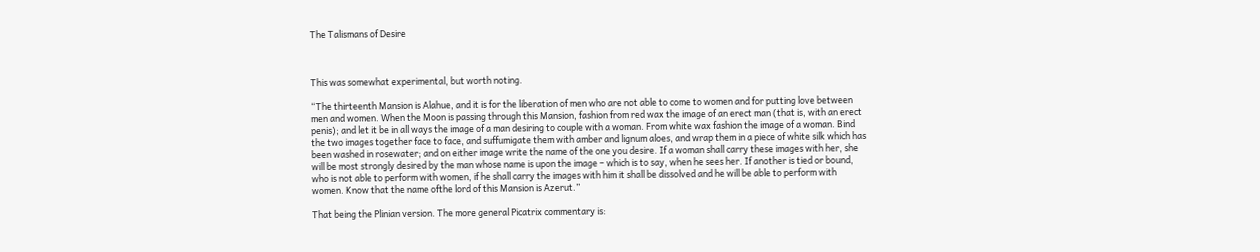The Talismans of Desire



This was somewhat experimental, but worth noting.

“The thirteenth Mansion is Alahue, and it is for the liberation of men who are not able to come to women and for putting love between men and women. When the Moon is passing through this Mansion, fashion from red wax the image of an erect man (that is, with an erect penis); and let it be in all ways the image of a man desiring to couple with a woman. From white wax fashion the image of a woman. Bind the two images together face to face, and suffumigate them with amber and lignum aloes, and wrap them in a piece of white silk which has been washed in rosewater; and on either image write the name of the one you desire. If a woman shall carry these images with her, she will be most strongly desired by the man whose name is upon the image – which is to say, when he sees her. If another is tied or bound, who is not able to perform with women, if he shall carry the images with him it shall be dissolved and he will be able to perform with women. Know that the name ofthe lord of this Mansion is Azerut.”

That being the Plinian version. The more general Picatrix commentary is: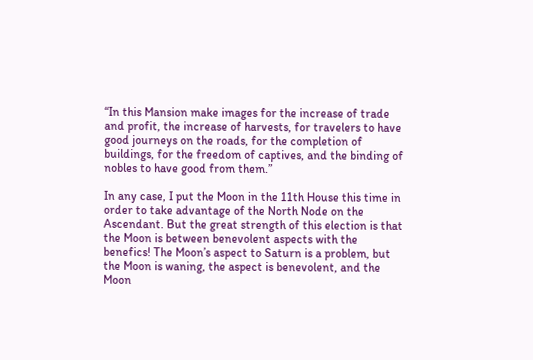“In this Mansion make images for the increase of trade and profit, the increase of harvests, for travelers to have good journeys on the roads, for the completion of buildings, for the freedom of captives, and the binding of nobles to have good from them.”

In any case, I put the Moon in the 11th House this time in order to take advantage of the North Node on the Ascendant. But the great strength of this election is that the Moon is between benevolent aspects with the benefics! The Moon’s aspect to Saturn is a problem, but the Moon is waning, the aspect is benevolent, and the Moon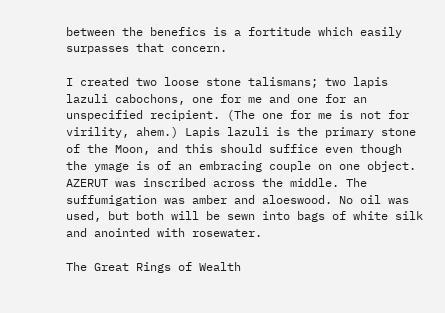between the benefics is a fortitude which easily surpasses that concern.

I created two loose stone talismans; two lapis lazuli cabochons, one for me and one for an unspecified recipient. (The one for me is not for virility, ahem.) Lapis lazuli is the primary stone of the Moon, and this should suffice even though the ymage is of an embracing couple on one object. AZERUT was inscribed across the middle. The suffumigation was amber and aloeswood. No oil was used, but both will be sewn into bags of white silk and anointed with rosewater.

The Great Rings of Wealth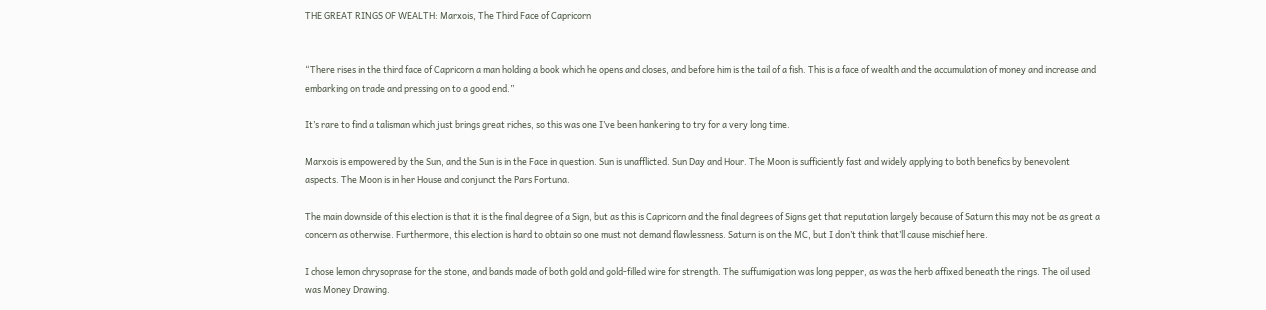THE GREAT RINGS OF WEALTH: Marxois, The Third Face of Capricorn


“There rises in the third face of Capricorn a man holding a book which he opens and closes, and before him is the tail of a fish. This is a face of wealth and the accumulation of money and increase and embarking on trade and pressing on to a good end.”

It’s rare to find a talisman which just brings great riches, so this was one I’ve been hankering to try for a very long time.

Marxois is empowered by the Sun, and the Sun is in the Face in question. Sun is unafflicted. Sun Day and Hour. The Moon is sufficiently fast and widely applying to both benefics by benevolent aspects. The Moon is in her House and conjunct the Pars Fortuna.

The main downside of this election is that it is the final degree of a Sign, but as this is Capricorn and the final degrees of Signs get that reputation largely because of Saturn this may not be as great a concern as otherwise. Furthermore, this election is hard to obtain so one must not demand flawlessness. Saturn is on the MC, but I don’t think that’ll cause mischief here.

I chose lemon chrysoprase for the stone, and bands made of both gold and gold-filled wire for strength. The suffumigation was long pepper, as was the herb affixed beneath the rings. The oil used was Money Drawing.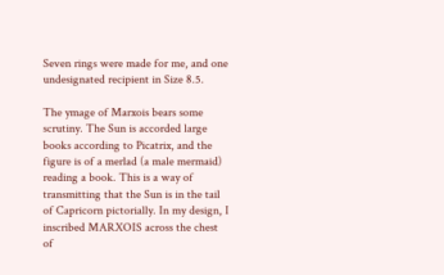Seven rings were made for me, and one undesignated recipient in Size 8.5.

The ymage of Marxois bears some scrutiny. The Sun is accorded large books according to Picatrix, and the figure is of a merlad (a male mermaid) reading a book. This is a way of transmitting that the Sun is in the tail of Capricorn pictorially. In my design, I inscribed MARXOIS across the chest of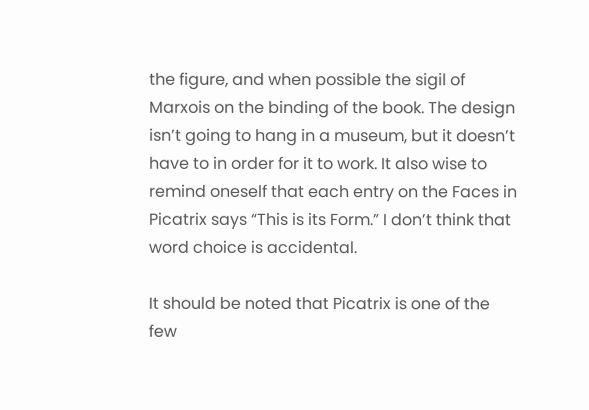the figure, and when possible the sigil of Marxois on the binding of the book. The design isn’t going to hang in a museum, but it doesn’t have to in order for it to work. It also wise to remind oneself that each entry on the Faces in Picatrix says “This is its Form.” I don’t think that word choice is accidental.

It should be noted that Picatrix is one of the few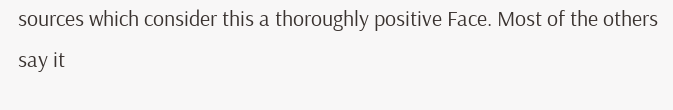sources which consider this a thoroughly positive Face. Most of the others say it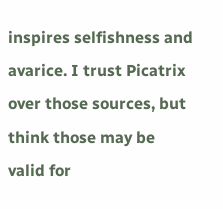inspires selfishness and avarice. I trust Picatrix over those sources, but think those may be valid for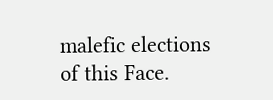malefic elections of this Face.